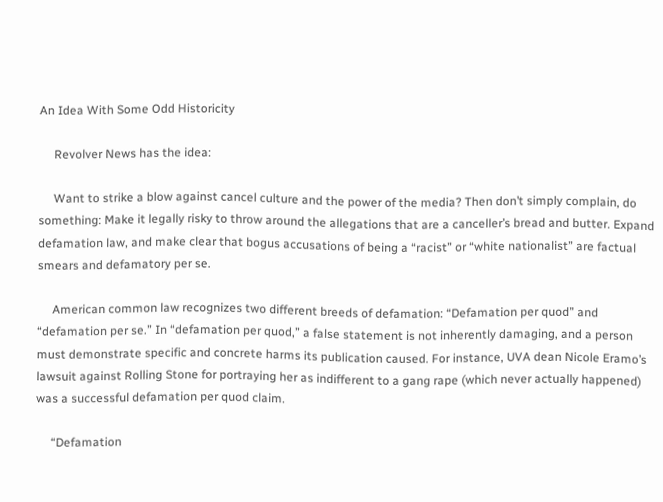An Idea With Some Odd Historicity

     Revolver News has the idea:

     Want to strike a blow against cancel culture and the power of the media? Then don’t simply complain, do something: Make it legally risky to throw around the allegations that are a canceller’s bread and butter. Expand defamation law, and make clear that bogus accusations of being a “racist” or “white nationalist” are factual smears and defamatory per se.

     American common law recognizes two different breeds of defamation: “Defamation per quod” and “defamation per se.” In “defamation per quod,” a false statement is not inherently damaging, and a person must demonstrate specific and concrete harms its publication caused. For instance, UVA dean Nicole Eramo’s lawsuit against Rolling Stone for portraying her as indifferent to a gang rape (which never actually happened) was a successful defamation per quod claim.

     “Defamation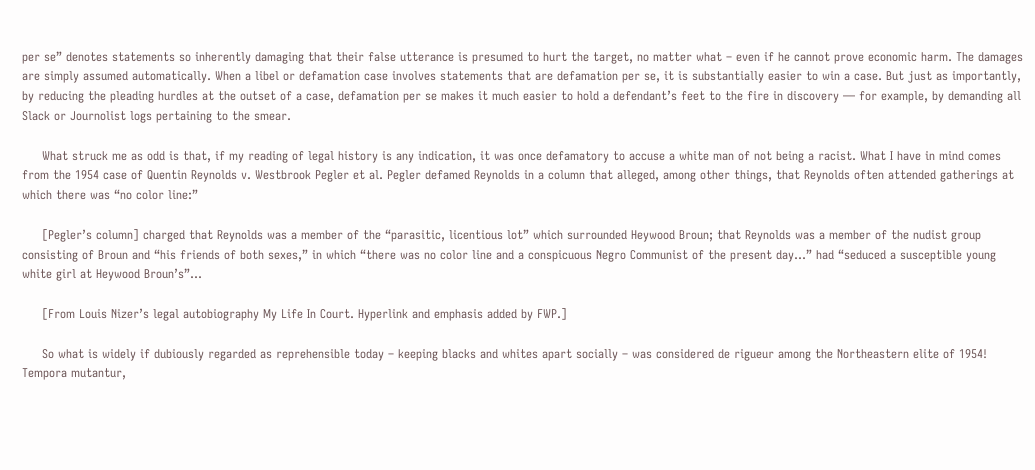per se” denotes statements so inherently damaging that their false utterance is presumed to hurt the target, no matter what – even if he cannot prove economic harm. The damages are simply assumed automatically. When a libel or defamation case involves statements that are defamation per se, it is substantially easier to win a case. But just as importantly, by reducing the pleading hurdles at the outset of a case, defamation per se makes it much easier to hold a defendant’s feet to the fire in discovery — for example, by demanding all Slack or Journolist logs pertaining to the smear.

     What struck me as odd is that, if my reading of legal history is any indication, it was once defamatory to accuse a white man of not being a racist. What I have in mind comes from the 1954 case of Quentin Reynolds v. Westbrook Pegler et al. Pegler defamed Reynolds in a column that alleged, among other things, that Reynolds often attended gatherings at which there was “no color line:”

     [Pegler’s column] charged that Reynolds was a member of the “parasitic, licentious lot” which surrounded Heywood Broun; that Reynolds was a member of the nudist group consisting of Broun and “his friends of both sexes,” in which “there was no color line and a conspicuous Negro Communist of the present day…” had “seduced a susceptible young white girl at Heywood Broun’s”…

     [From Louis Nizer’s legal autobiography My Life In Court. Hyperlink and emphasis added by FWP.]

     So what is widely if dubiously regarded as reprehensible today – keeping blacks and whites apart socially – was considered de rigueur among the Northeastern elite of 1954! Tempora mutantur,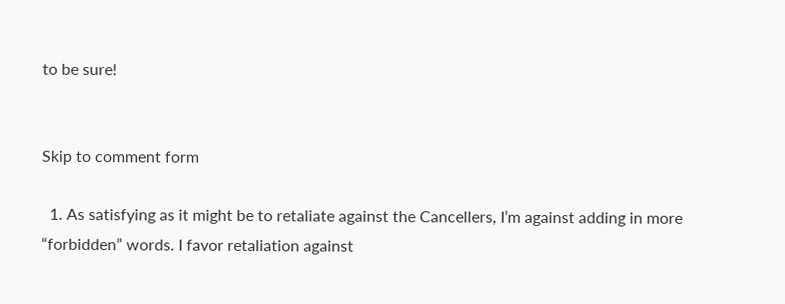to be sure!


Skip to comment form

  1. As satisfying as it might be to retaliate against the Cancellers, I’m against adding in more “forbidden” words. I favor retaliation against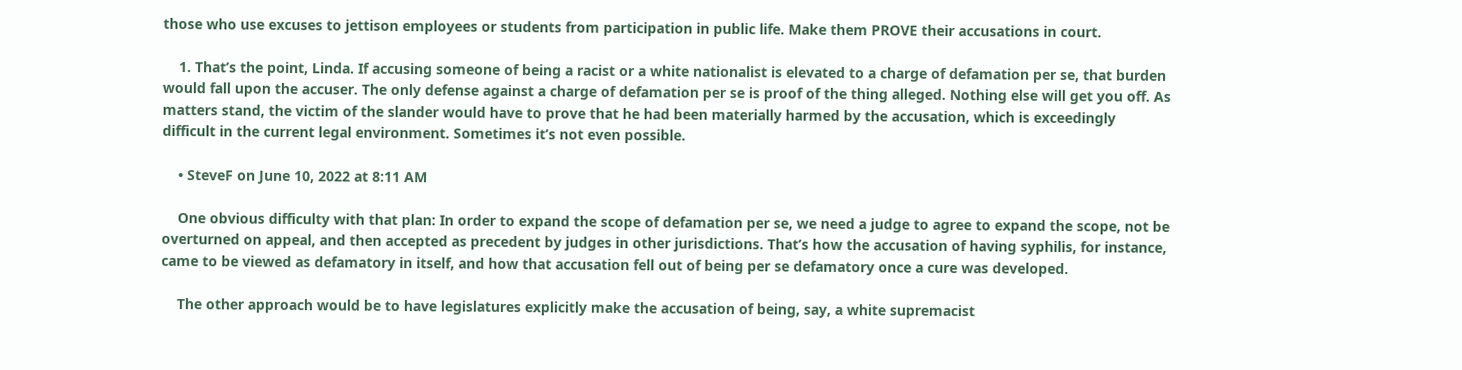those who use excuses to jettison employees or students from participation in public life. Make them PROVE their accusations in court.

    1. That’s the point, Linda. If accusing someone of being a racist or a white nationalist is elevated to a charge of defamation per se, that burden would fall upon the accuser. The only defense against a charge of defamation per se is proof of the thing alleged. Nothing else will get you off. As matters stand, the victim of the slander would have to prove that he had been materially harmed by the accusation, which is exceedingly difficult in the current legal environment. Sometimes it’s not even possible.

    • SteveF on June 10, 2022 at 8:11 AM

    One obvious difficulty with that plan: In order to expand the scope of defamation per se, we need a judge to agree to expand the scope, not be overturned on appeal, and then accepted as precedent by judges in other jurisdictions. That’s how the accusation of having syphilis, for instance, came to be viewed as defamatory in itself, and how that accusation fell out of being per se defamatory once a cure was developed.

    The other approach would be to have legislatures explicitly make the accusation of being, say, a white supremacist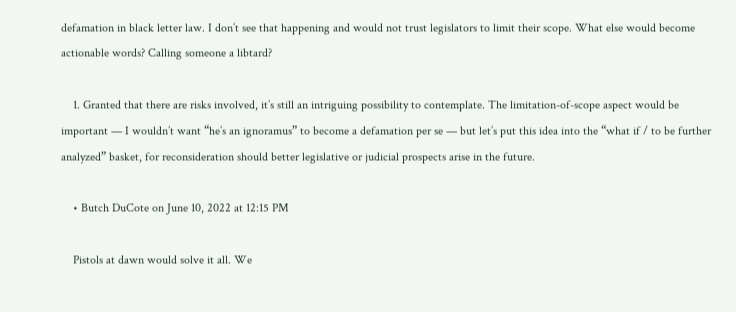defamation in black letter law. I don’t see that happening and would not trust legislators to limit their scope. What else would become actionable words? Calling someone a libtard?

    1. Granted that there are risks involved, it’s still an intriguing possibility to contemplate. The limitation-of-scope aspect would be important — I wouldn’t want “he’s an ignoramus” to become a defamation per se — but let’s put this idea into the “what if / to be further analyzed” basket, for reconsideration should better legislative or judicial prospects arise in the future.

    • Butch DuCote on June 10, 2022 at 12:15 PM

    Pistols at dawn would solve it all. We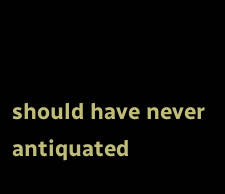should have never antiquated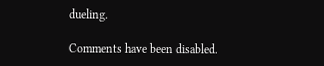dueling.

Comments have been disabled.